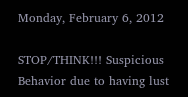Monday, February 6, 2012

STOP/THINK!!! Suspicious Behavior due to having lust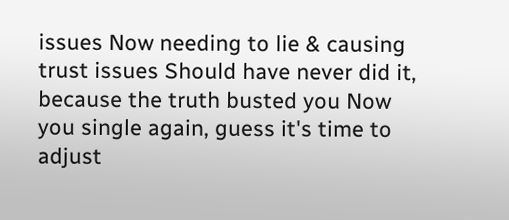issues Now needing to lie & causing trust issues Should have never did it, because the truth busted you Now you single again, guess it's time to adjust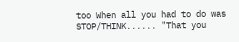too When all you had to do was STOP/THINK...... "That you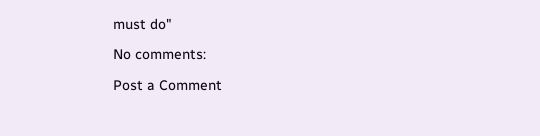must do"

No comments:

Post a Comment